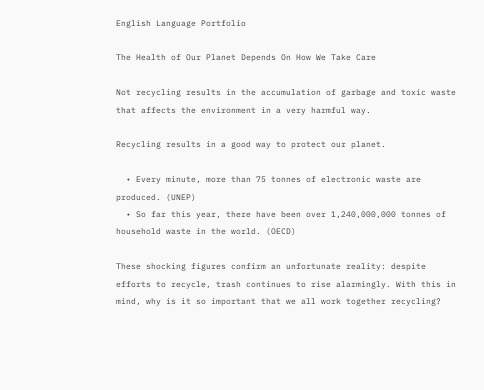English Language Portfolio

The Health of Our Planet Depends On How We Take Care

Not recycling results in the accumulation of garbage and toxic waste that affects the environment in a very harmful way.

Recycling results in a good way to protect our planet.

  • Every minute, more than 75 tonnes of electronic waste are produced. (UNEP)
  • So far this year, there have been over 1,240,000,000 tonnes of household waste in the world. (OECD)

These shocking figures confirm an unfortunate reality: despite efforts to recycle, trash continues to rise alarmingly. With this in mind, why is it so important that we all work together recycling?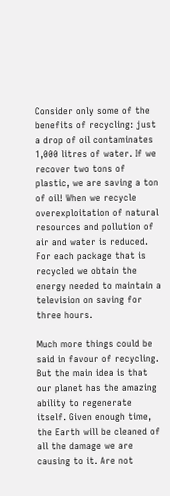Consider only some of the benefits of recycling: just a drop of oil contaminates 1,000 litres of water. If we recover two tons of plastic, we are saving a ton of oil! When we recycle overexploitation of natural resources and pollution of air and water is reduced. For each package that is recycled we obtain the energy needed to maintain a television on saving for three hours.

Much more things could be said in favour of recycling. But the main idea is that our planet has the amazing ability to regenerate itself. Given enough time, the Earth will be cleaned of all the damage we are causing to it. Are not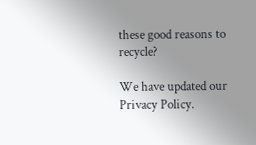these good reasons to recycle?

We have updated our Privacy Policy.